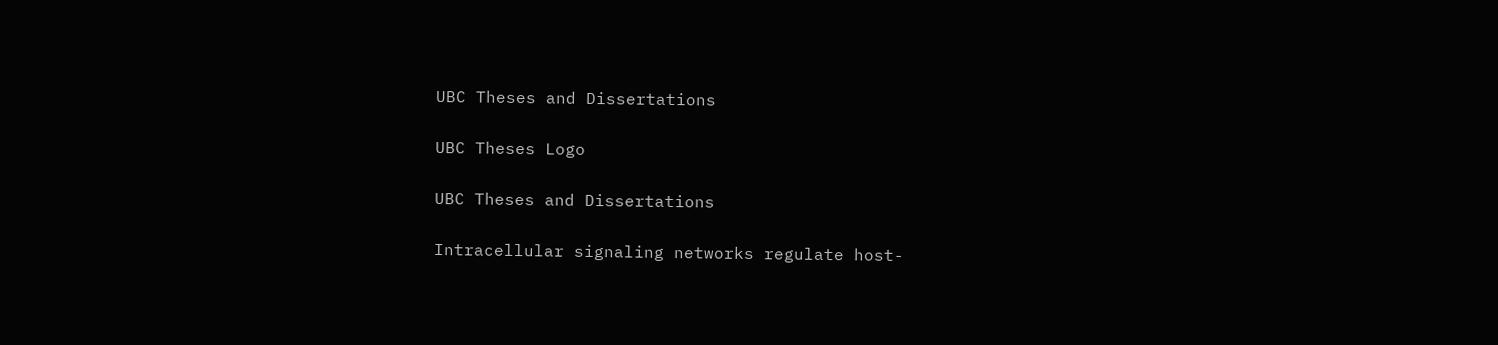UBC Theses and Dissertations

UBC Theses Logo

UBC Theses and Dissertations

Intracellular signaling networks regulate host-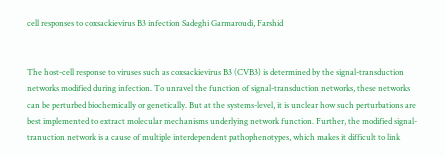cell responses to coxsackievirus B3 infection Sadeghi Garmaroudi, Farshid


The host-cell response to viruses such as coxsackievirus B3 (CVB3) is determined by the signal-transduction networks modified during infection. To unravel the function of signal-transduction networks, these networks can be perturbed biochemically or genetically. But at the systems-level, it is unclear how such perturbations are best implemented to extract molecular mechanisms underlying network function. Further, the modified signal-tranuction network is a cause of multiple interdependent pathophenotypes, which makes it difficult to link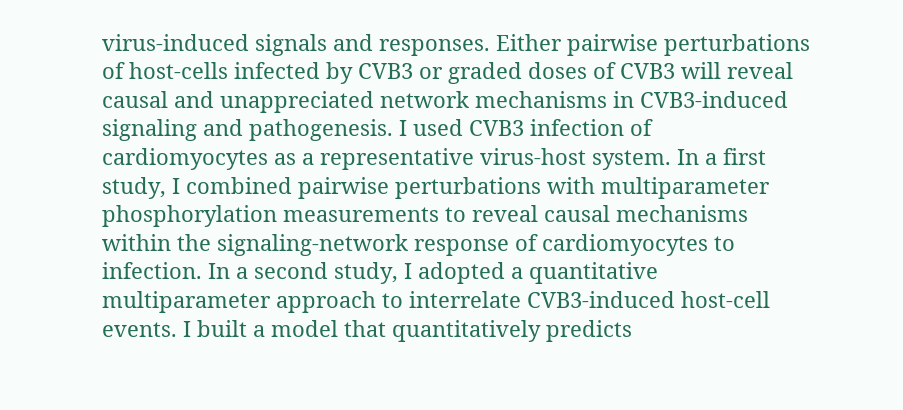virus-induced signals and responses. Either pairwise perturbations of host-cells infected by CVB3 or graded doses of CVB3 will reveal causal and unappreciated network mechanisms in CVB3-induced signaling and pathogenesis. I used CVB3 infection of cardiomyocytes as a representative virus-host system. In a first study, I combined pairwise perturbations with multiparameter phosphorylation measurements to reveal causal mechanisms within the signaling-network response of cardiomyocytes to infection. In a second study, I adopted a quantitative multiparameter approach to interrelate CVB3-induced host-cell events. I built a model that quantitatively predicts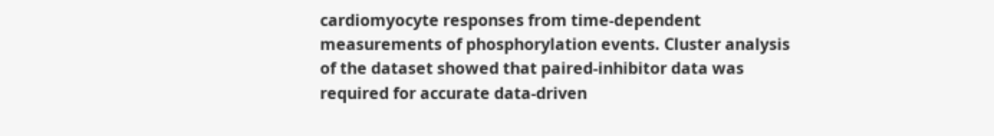cardiomyocyte responses from time-dependent measurements of phosphorylation events. Cluster analysis of the dataset showed that paired-inhibitor data was required for accurate data-driven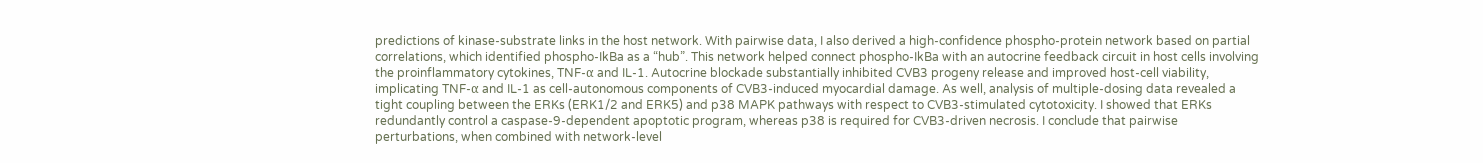predictions of kinase-substrate links in the host network. With pairwise data, I also derived a high-confidence phospho-protein network based on partial correlations, which identified phospho-IkBa as a “hub”. This network helped connect phospho-IkBa with an autocrine feedback circuit in host cells involving the proinflammatory cytokines, TNF-α and IL-1. Autocrine blockade substantially inhibited CVB3 progeny release and improved host-cell viability, implicating TNF-α and IL-1 as cell-autonomous components of CVB3-induced myocardial damage. As well, analysis of multiple-dosing data revealed a tight coupling between the ERKs (ERK1/2 and ERK5) and p38 MAPK pathways with respect to CVB3-stimulated cytotoxicity. I showed that ERKs redundantly control a caspase-9-dependent apoptotic program, whereas p38 is required for CVB3-driven necrosis. I conclude that pairwise perturbations, when combined with network-level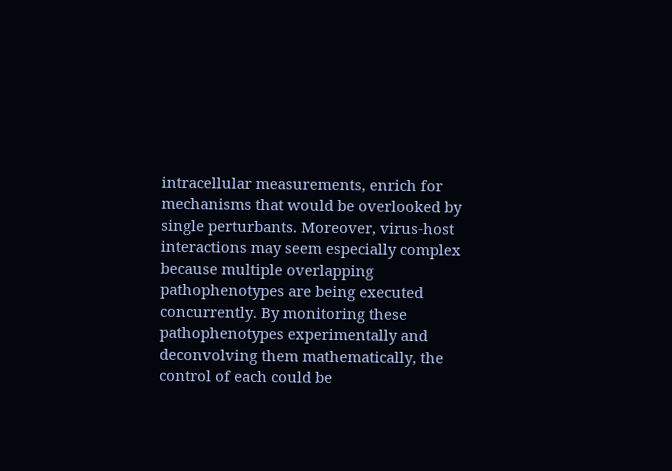intracellular measurements, enrich for mechanisms that would be overlooked by single perturbants. Moreover, virus-host interactions may seem especially complex because multiple overlapping pathophenotypes are being executed concurrently. By monitoring these pathophenotypes experimentally and deconvolving them mathematically, the control of each could be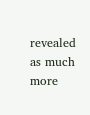revealed as much more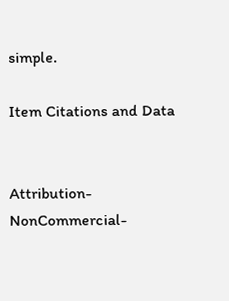simple.

Item Citations and Data


Attribution-NonCommercial-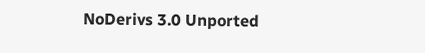NoDerivs 3.0 Unported